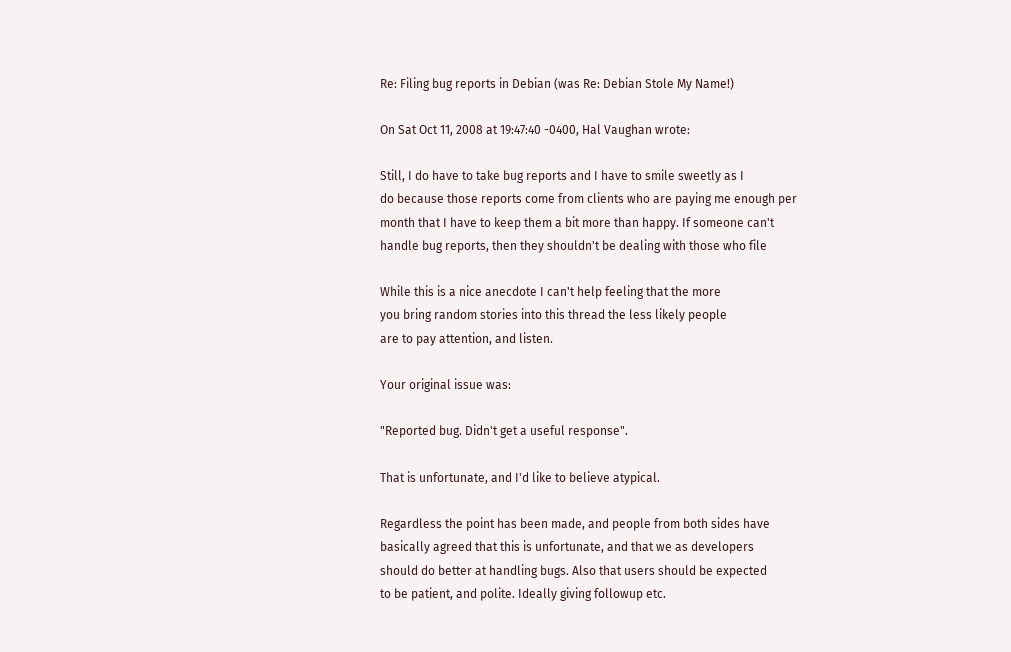Re: Filing bug reports in Debian (was Re: Debian Stole My Name!)

On Sat Oct 11, 2008 at 19:47:40 -0400, Hal Vaughan wrote:

Still, I do have to take bug reports and I have to smile sweetly as I
do because those reports come from clients who are paying me enough per
month that I have to keep them a bit more than happy. If someone can't
handle bug reports, then they shouldn't be dealing with those who file

While this is a nice anecdote I can't help feeling that the more
you bring random stories into this thread the less likely people
are to pay attention, and listen.

Your original issue was:

"Reported bug. Didn't get a useful response".

That is unfortunate, and I'd like to believe atypical.

Regardless the point has been made, and people from both sides have
basically agreed that this is unfortunate, and that we as developers
should do better at handling bugs. Also that users should be expected
to be patient, and polite. Ideally giving followup etc.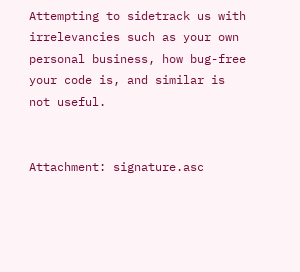Attempting to sidetrack us with irrelevancies such as your own
personal business, how bug-free your code is, and similar is
not useful.


Attachment: signature.asc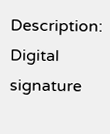Description: Digital signature